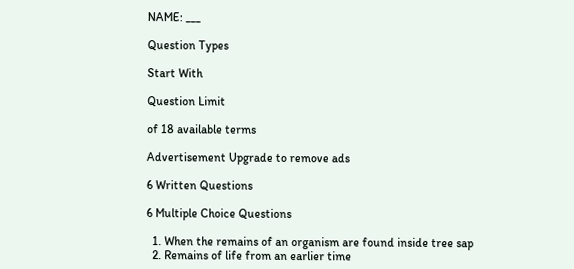NAME: ___

Question Types

Start With

Question Limit

of 18 available terms

Advertisement Upgrade to remove ads

6 Written Questions

6 Multiple Choice Questions

  1. When the remains of an organism are found inside tree sap
  2. Remains of life from an earlier time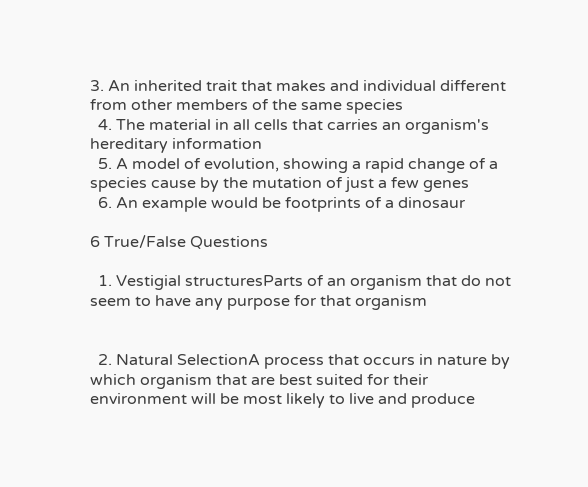3. An inherited trait that makes and individual different from other members of the same species
  4. The material in all cells that carries an organism's hereditary information
  5. A model of evolution, showing a rapid change of a species cause by the mutation of just a few genes
  6. An example would be footprints of a dinosaur

6 True/False Questions

  1. Vestigial structuresParts of an organism that do not seem to have any purpose for that organism


  2. Natural SelectionA process that occurs in nature by which organism that are best suited for their environment will be most likely to live and produce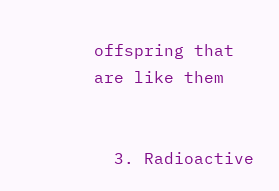offspring that are like them


  3. Radioactive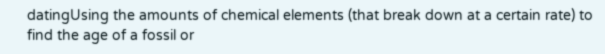datingUsing the amounts of chemical elements (that break down at a certain rate) to find the age of a fossil or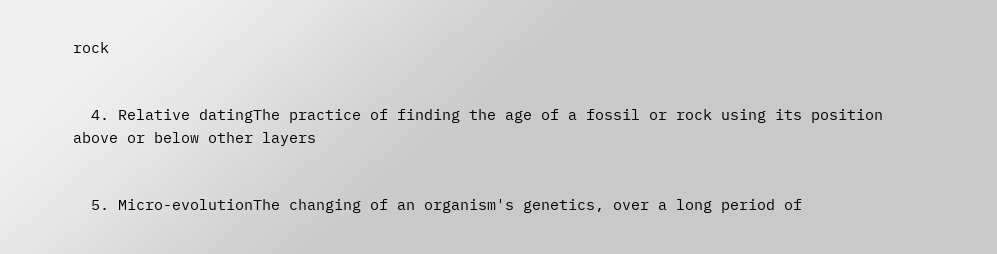rock


  4. Relative datingThe practice of finding the age of a fossil or rock using its position above or below other layers


  5. Micro-evolutionThe changing of an organism's genetics, over a long period of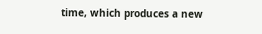time, which produces a new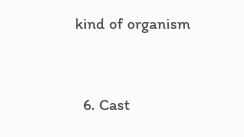kind of organism


  6. Cast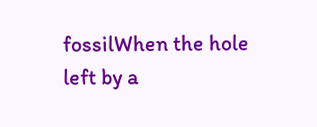fossilWhen the hole left by a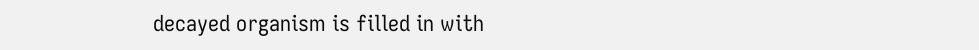decayed organism is filled in with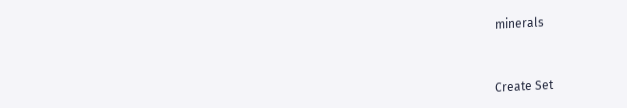minerals


Create Set